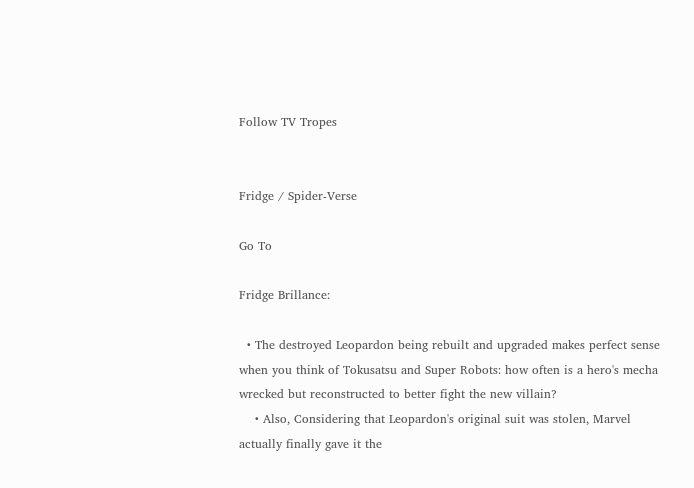Follow TV Tropes


Fridge / Spider-Verse

Go To

Fridge Brillance:

  • The destroyed Leopardon being rebuilt and upgraded makes perfect sense when you think of Tokusatsu and Super Robots: how often is a hero's mecha wrecked but reconstructed to better fight the new villain?
    • Also, Considering that Leopardon's original suit was stolen, Marvel actually finally gave it the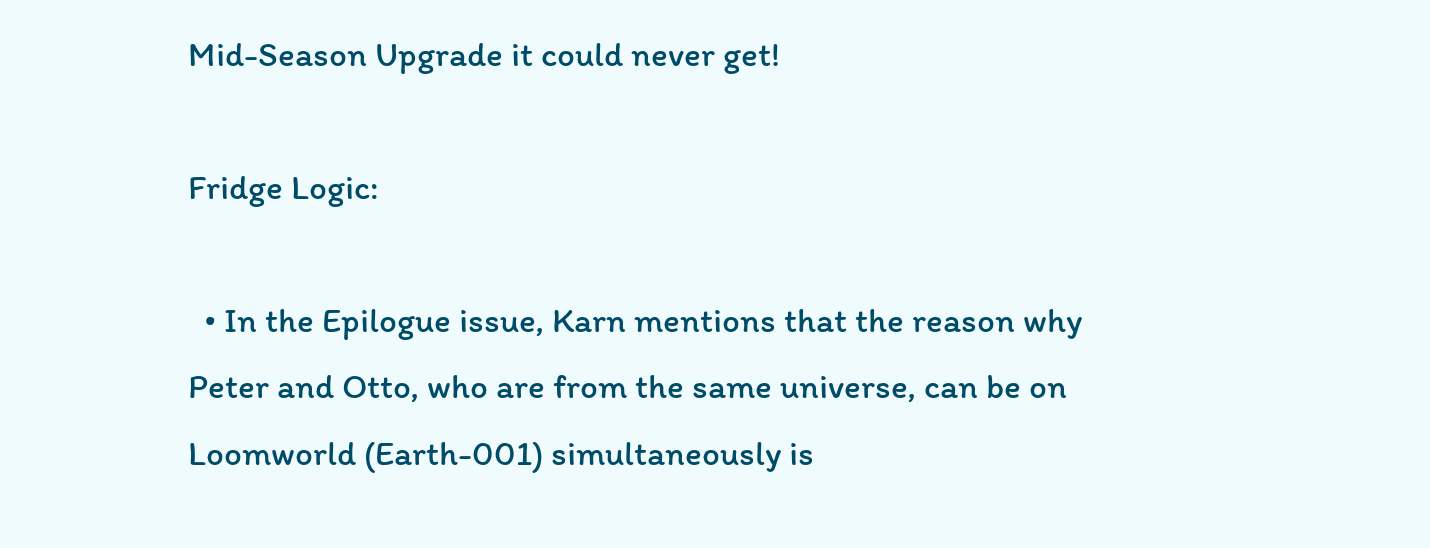Mid-Season Upgrade it could never get!

Fridge Logic:

  • In the Epilogue issue, Karn mentions that the reason why Peter and Otto, who are from the same universe, can be on Loomworld (Earth-001) simultaneously is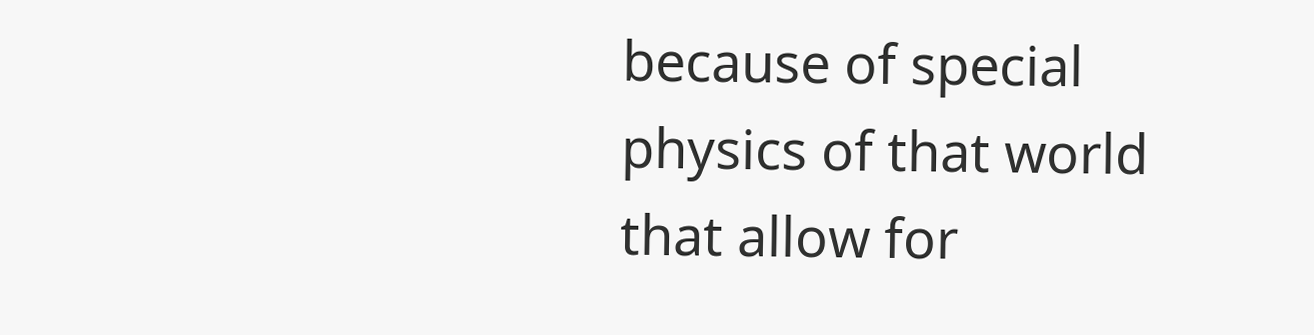because of special physics of that world that allow for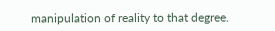manipulation of reality to that degree.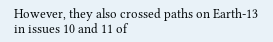However, they also crossed paths on Earth-13 in issues 10 and 11 of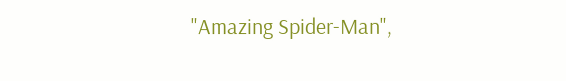"Amazing Spider-Man",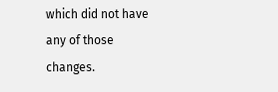which did not have any of those changes.